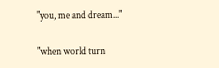"you, me and dream..."

"when world turn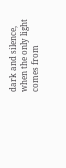dark and silence,
when the only light comes from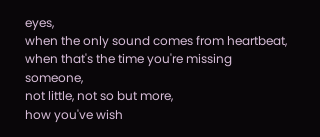eyes,
when the only sound comes from heartbeat,
when that's the time you're missing someone,
not little, not so but more,
how you've wish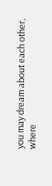you may dream about each other,
where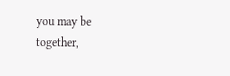you may be together,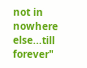not in nowhere else...till forever"